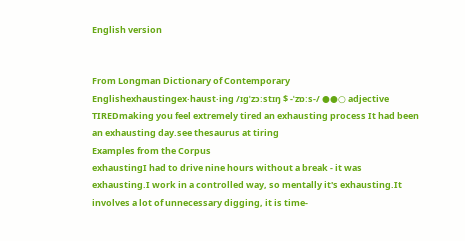English version


From Longman Dictionary of Contemporary Englishexhaustingex‧haust‧ing /ɪɡˈzɔːstɪŋ $ -ˈzɒːs-/ ●●○ adjective  TIREDmaking you feel extremely tired an exhausting process It had been an exhausting day.see thesaurus at tiring
Examples from the Corpus
exhaustingI had to drive nine hours without a break - it was exhausting.I work in a controlled way, so mentally it's exhausting.It involves a lot of unnecessary digging, it is time-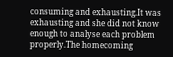consuming and exhausting.It was exhausting and she did not know enough to analyse each problem properly.The homecoming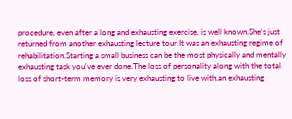procedure, even after a long and exhausting exercise, is well known.She's just returned from another exhausting lecture tour.It was an exhausting regime of rehabilitation.Starting a small business can be the most physically and mentally exhausting task you've ever done.The loss of personality along with the total loss of short-term memory is very exhausting to live with.an exhausting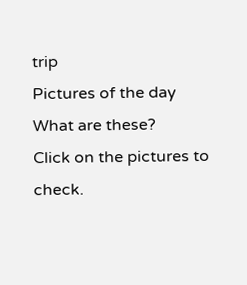trip
Pictures of the day
What are these?
Click on the pictures to check.